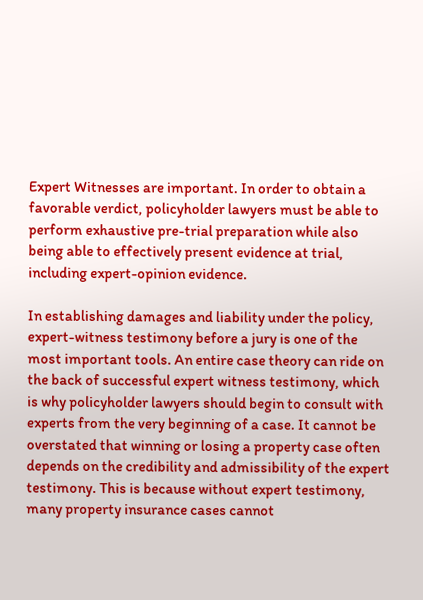Expert Witnesses are important. In order to obtain a favorable verdict, policyholder lawyers must be able to perform exhaustive pre-trial preparation while also being able to effectively present evidence at trial, including expert-opinion evidence.

In establishing damages and liability under the policy, expert-witness testimony before a jury is one of the most important tools. An entire case theory can ride on the back of successful expert witness testimony, which is why policyholder lawyers should begin to consult with experts from the very beginning of a case. It cannot be overstated that winning or losing a property case often depends on the credibility and admissibility of the expert testimony. This is because without expert testimony, many property insurance cases cannot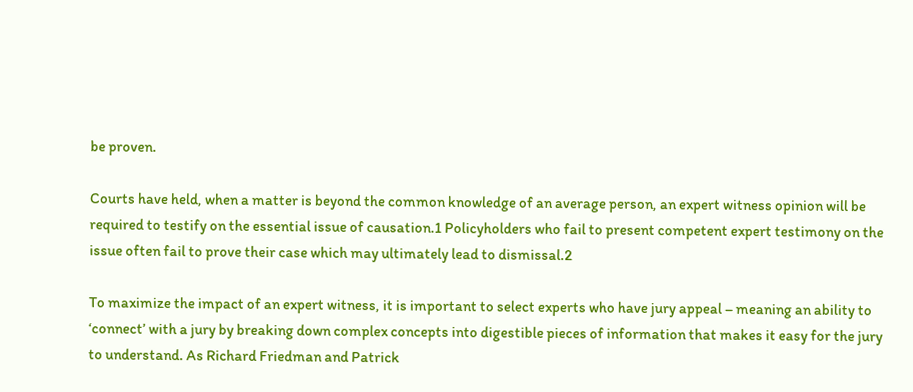be proven.

Courts have held, when a matter is beyond the common knowledge of an average person, an expert witness opinion will be required to testify on the essential issue of causation.1 Policyholders who fail to present competent expert testimony on the issue often fail to prove their case which may ultimately lead to dismissal.2

To maximize the impact of an expert witness, it is important to select experts who have jury appeal – meaning an ability to ‘connect’ with a jury by breaking down complex concepts into digestible pieces of information that makes it easy for the jury to understand. As Richard Friedman and Patrick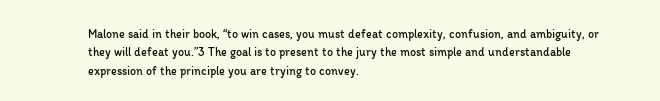Malone said in their book, “to win cases, you must defeat complexity, confusion, and ambiguity, or they will defeat you.”3 The goal is to present to the jury the most simple and understandable expression of the principle you are trying to convey.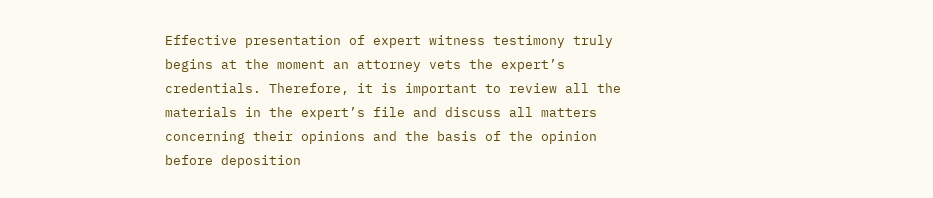Effective presentation of expert witness testimony truly begins at the moment an attorney vets the expert’s credentials. Therefore, it is important to review all the materials in the expert’s file and discuss all matters concerning their opinions and the basis of the opinion before deposition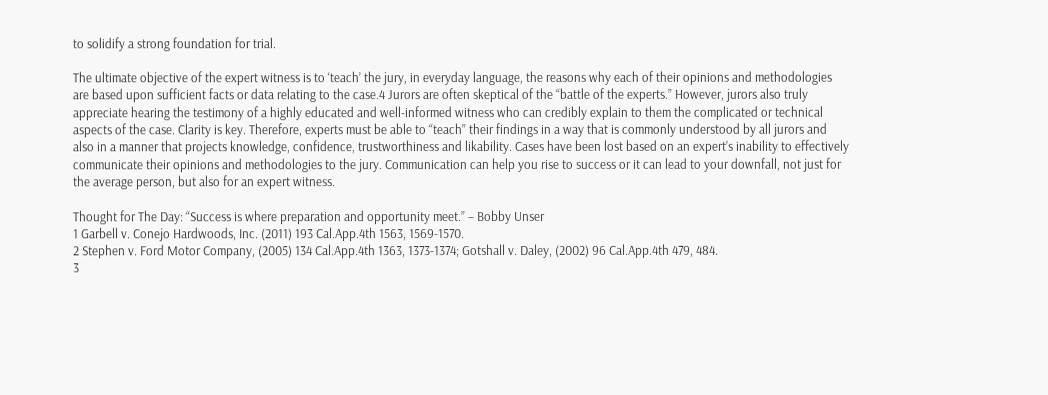to solidify a strong foundation for trial.

The ultimate objective of the expert witness is to ‘teach’ the jury, in everyday language, the reasons why each of their opinions and methodologies are based upon sufficient facts or data relating to the case.4 Jurors are often skeptical of the “battle of the experts.” However, jurors also truly appreciate hearing the testimony of a highly educated and well-informed witness who can credibly explain to them the complicated or technical aspects of the case. Clarity is key. Therefore, experts must be able to “teach” their findings in a way that is commonly understood by all jurors and also in a manner that projects knowledge, confidence, trustworthiness and likability. Cases have been lost based on an expert’s inability to effectively communicate their opinions and methodologies to the jury. Communication can help you rise to success or it can lead to your downfall, not just for the average person, but also for an expert witness.

Thought for The Day: “Success is where preparation and opportunity meet.” – Bobby Unser
1 Garbell v. Conejo Hardwoods, Inc. (2011) 193 Cal.App.4th 1563, 1569-1570.
2 Stephen v. Ford Motor Company, (2005) 134 Cal.App.4th 1363, 1373-1374; Gotshall v. Daley, (2002) 96 Cal.App.4th 479, 484.
3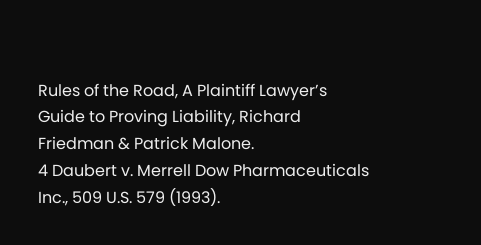Rules of the Road, A Plaintiff Lawyer’s Guide to Proving Liability, Richard Friedman & Patrick Malone.
4 Daubert v. Merrell Dow Pharmaceuticals Inc., 509 U.S. 579 (1993).